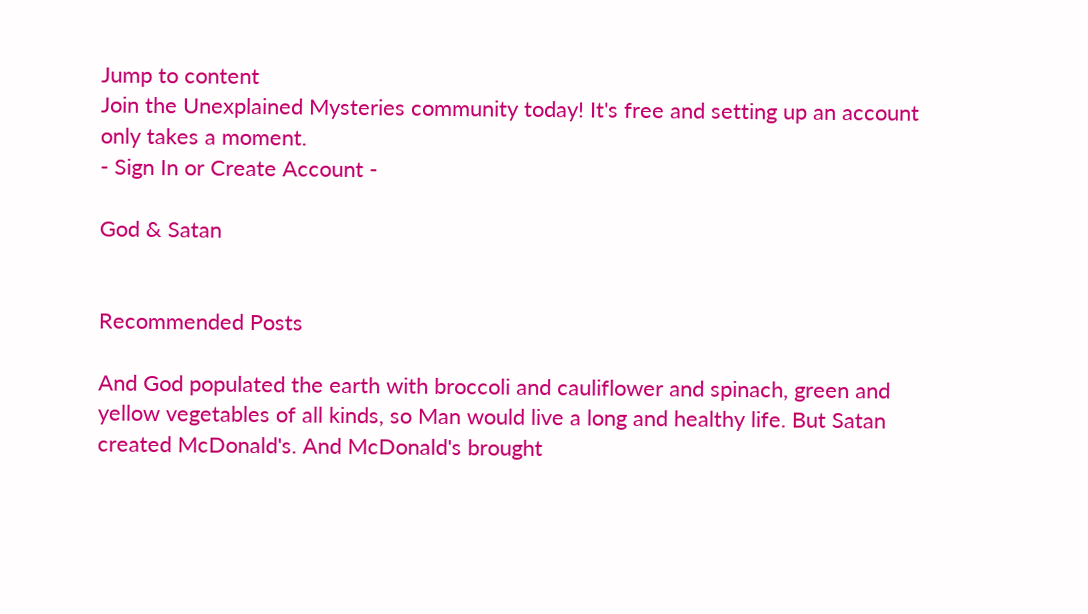Jump to content
Join the Unexplained Mysteries community today! It's free and setting up an account only takes a moment.
- Sign In or Create Account -

God & Satan


Recommended Posts

And God populated the earth with broccoli and cauliflower and spinach, green and yellow vegetables of all kinds, so Man would live a long and healthy life. But Satan created McDonald's. And McDonald's brought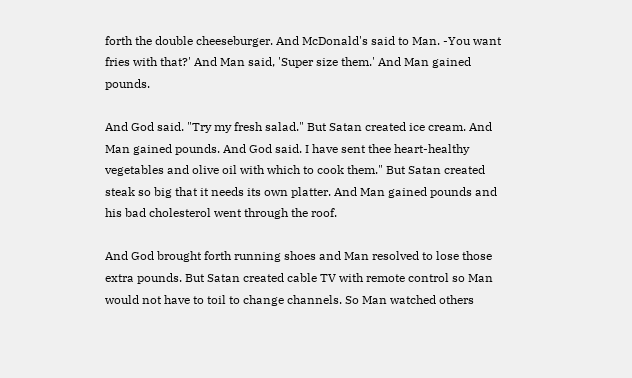forth the double cheeseburger. And McDonald's said to Man. -You want fries with that?' And Man said, 'Super size them.' And Man gained pounds.

And God said. "Try my fresh salad." But Satan created ice cream. And Man gained pounds. And God said. I have sent thee heart-healthy vegetables and olive oil with which to cook them." But Satan created steak so big that it needs its own platter. And Man gained pounds and his bad cholesterol went through the roof.

And God brought forth running shoes and Man resolved to lose those extra pounds. But Satan created cable TV with remote control so Man would not have to toil to change channels. So Man watched others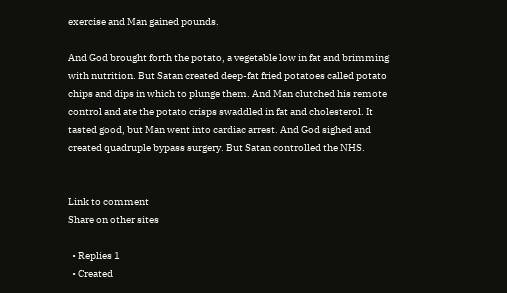exercise and Man gained pounds.

And God brought forth the potato, a vegetable low in fat and brimming with nutrition. But Satan created deep-fat fried potatoes called potato chips and dips in which to plunge them. And Man clutched his remote control and ate the potato crisps swaddled in fat and cholesterol. It tasted good, but Man went into cardiac arrest. And God sighed and created quadruple bypass surgery. But Satan controlled the NHS.


Link to comment
Share on other sites

  • Replies 1
  • Created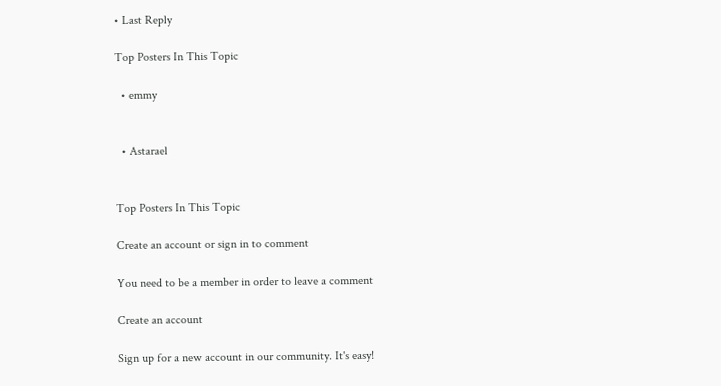• Last Reply

Top Posters In This Topic

  • emmy


  • Astarael


Top Posters In This Topic

Create an account or sign in to comment

You need to be a member in order to leave a comment

Create an account

Sign up for a new account in our community. It's easy!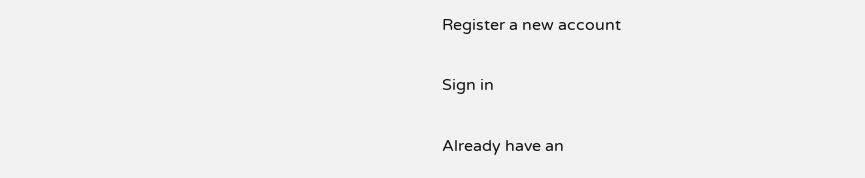Register a new account

Sign in

Already have an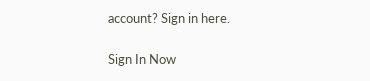account? Sign in here.

Sign In Now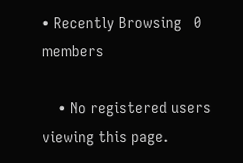• Recently Browsing   0 members

    • No registered users viewing this page.